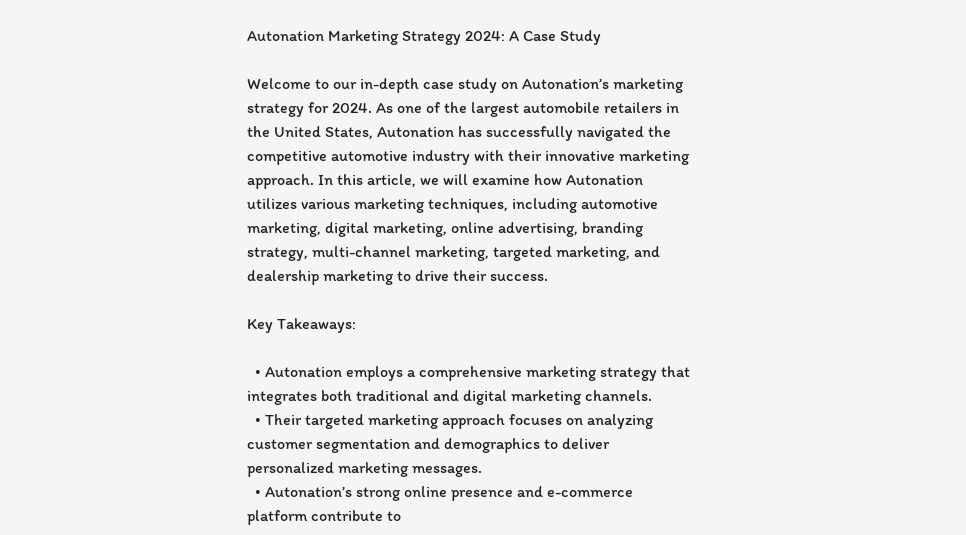Autonation Marketing Strategy 2024: A Case Study

Welcome to our in-depth case study on Autonation’s marketing strategy for 2024. As one of the largest automobile retailers in the United States, Autonation has successfully navigated the competitive automotive industry with their innovative marketing approach. In this article, we will examine how Autonation utilizes various marketing techniques, including automotive marketing, digital marketing, online advertising, branding strategy, multi-channel marketing, targeted marketing, and dealership marketing to drive their success.

Key Takeaways:

  • Autonation employs a comprehensive marketing strategy that integrates both traditional and digital marketing channels.
  • Their targeted marketing approach focuses on analyzing customer segmentation and demographics to deliver personalized marketing messages.
  • Autonation’s strong online presence and e-commerce platform contribute to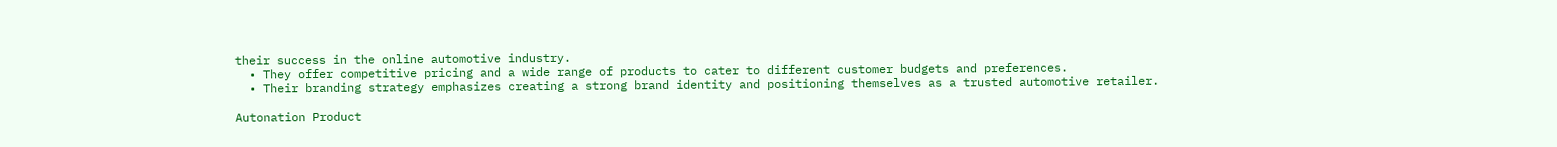their success in the online automotive industry.
  • They offer competitive pricing and a wide range of products to cater to different customer budgets and preferences.
  • Their branding strategy emphasizes creating a strong brand identity and positioning themselves as a trusted automotive retailer.

Autonation Product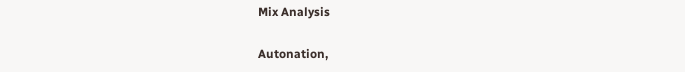Mix Analysis

Autonation,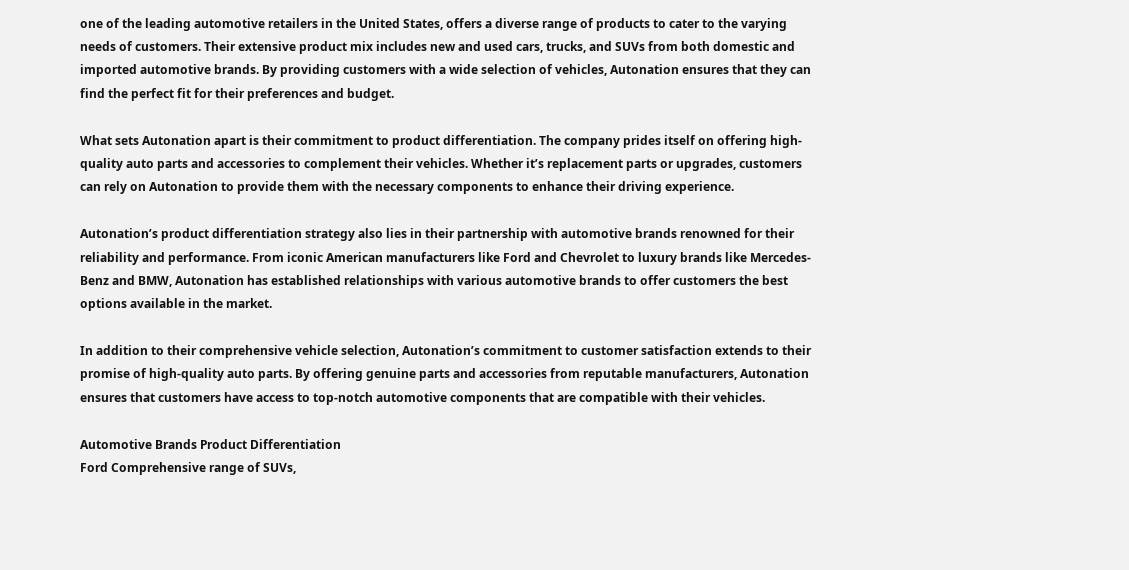one of the leading automotive retailers in the United States, offers a diverse range of products to cater to the varying needs of customers. Their extensive product mix includes new and used cars, trucks, and SUVs from both domestic and imported automotive brands. By providing customers with a wide selection of vehicles, Autonation ensures that they can find the perfect fit for their preferences and budget.

What sets Autonation apart is their commitment to product differentiation. The company prides itself on offering high-quality auto parts and accessories to complement their vehicles. Whether it’s replacement parts or upgrades, customers can rely on Autonation to provide them with the necessary components to enhance their driving experience.

Autonation’s product differentiation strategy also lies in their partnership with automotive brands renowned for their reliability and performance. From iconic American manufacturers like Ford and Chevrolet to luxury brands like Mercedes-Benz and BMW, Autonation has established relationships with various automotive brands to offer customers the best options available in the market.

In addition to their comprehensive vehicle selection, Autonation’s commitment to customer satisfaction extends to their promise of high-quality auto parts. By offering genuine parts and accessories from reputable manufacturers, Autonation ensures that customers have access to top-notch automotive components that are compatible with their vehicles.

Automotive Brands Product Differentiation
Ford Comprehensive range of SUVs,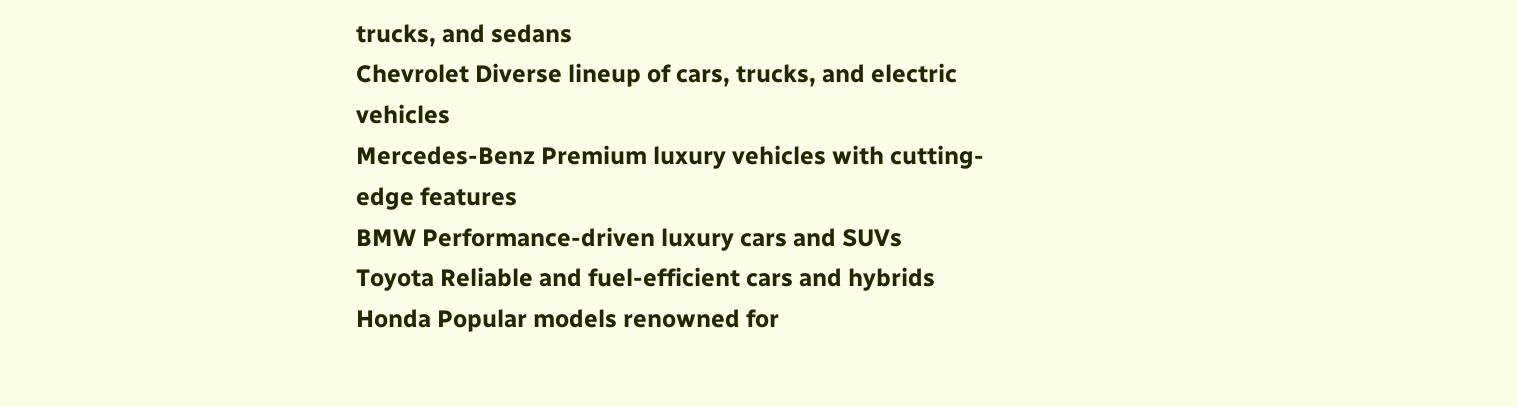trucks, and sedans
Chevrolet Diverse lineup of cars, trucks, and electric vehicles
Mercedes-Benz Premium luxury vehicles with cutting-edge features
BMW Performance-driven luxury cars and SUVs
Toyota Reliable and fuel-efficient cars and hybrids
Honda Popular models renowned for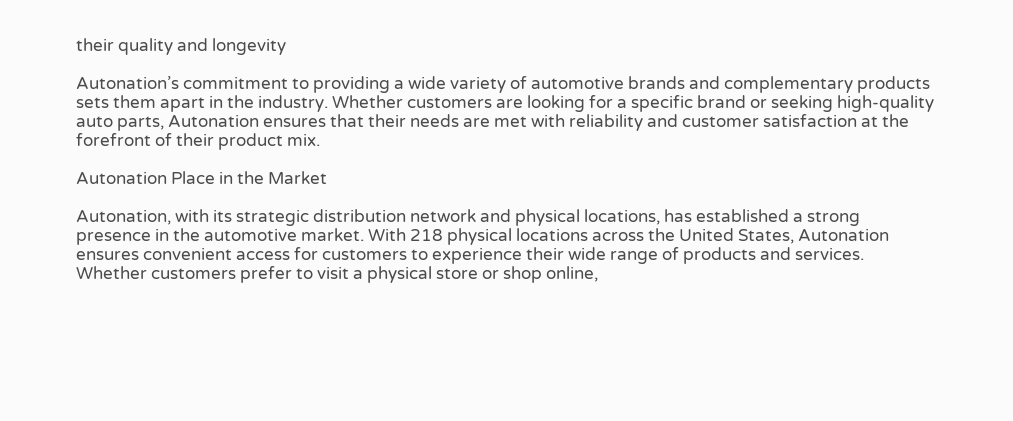their quality and longevity

Autonation’s commitment to providing a wide variety of automotive brands and complementary products sets them apart in the industry. Whether customers are looking for a specific brand or seeking high-quality auto parts, Autonation ensures that their needs are met with reliability and customer satisfaction at the forefront of their product mix.

Autonation Place in the Market

Autonation, with its strategic distribution network and physical locations, has established a strong presence in the automotive market. With 218 physical locations across the United States, Autonation ensures convenient access for customers to experience their wide range of products and services. Whether customers prefer to visit a physical store or shop online,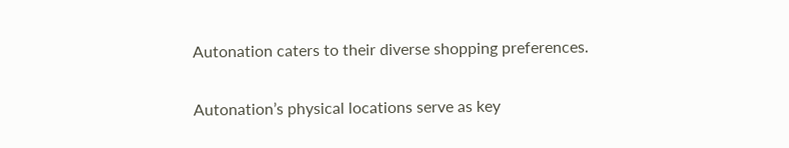Autonation caters to their diverse shopping preferences.

Autonation’s physical locations serve as key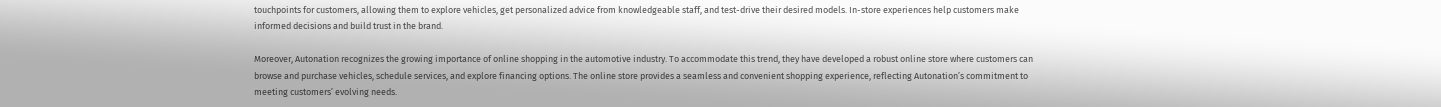touchpoints for customers, allowing them to explore vehicles, get personalized advice from knowledgeable staff, and test-drive their desired models. In-store experiences help customers make informed decisions and build trust in the brand.

Moreover, Autonation recognizes the growing importance of online shopping in the automotive industry. To accommodate this trend, they have developed a robust online store where customers can browse and purchase vehicles, schedule services, and explore financing options. The online store provides a seamless and convenient shopping experience, reflecting Autonation’s commitment to meeting customers’ evolving needs.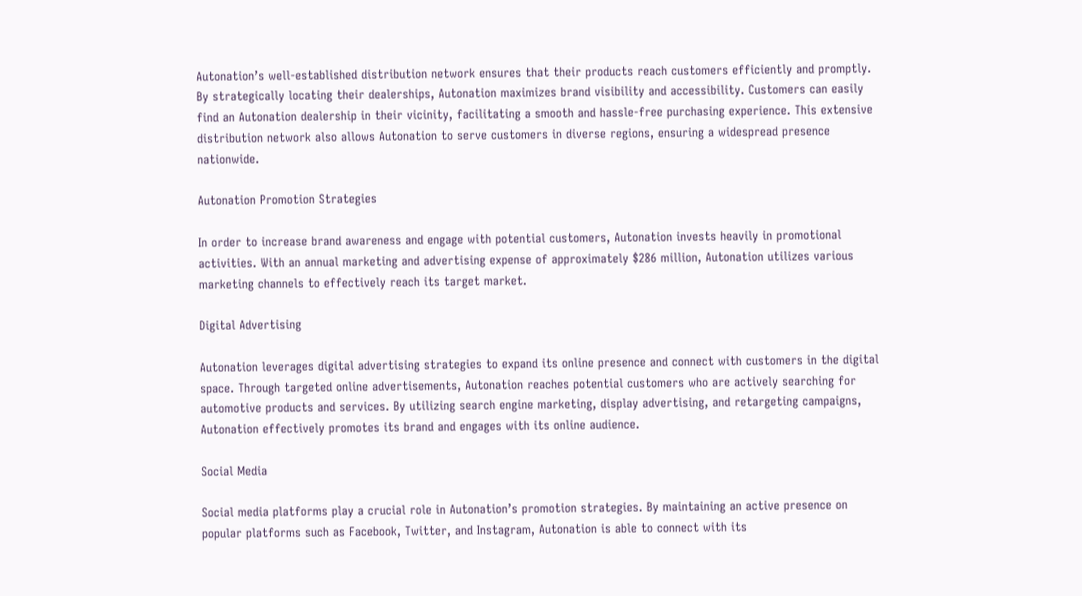Autonation’s well-established distribution network ensures that their products reach customers efficiently and promptly. By strategically locating their dealerships, Autonation maximizes brand visibility and accessibility. Customers can easily find an Autonation dealership in their vicinity, facilitating a smooth and hassle-free purchasing experience. This extensive distribution network also allows Autonation to serve customers in diverse regions, ensuring a widespread presence nationwide.

Autonation Promotion Strategies

In order to increase brand awareness and engage with potential customers, Autonation invests heavily in promotional activities. With an annual marketing and advertising expense of approximately $286 million, Autonation utilizes various marketing channels to effectively reach its target market.

Digital Advertising

Autonation leverages digital advertising strategies to expand its online presence and connect with customers in the digital space. Through targeted online advertisements, Autonation reaches potential customers who are actively searching for automotive products and services. By utilizing search engine marketing, display advertising, and retargeting campaigns, Autonation effectively promotes its brand and engages with its online audience.

Social Media

Social media platforms play a crucial role in Autonation’s promotion strategies. By maintaining an active presence on popular platforms such as Facebook, Twitter, and Instagram, Autonation is able to connect with its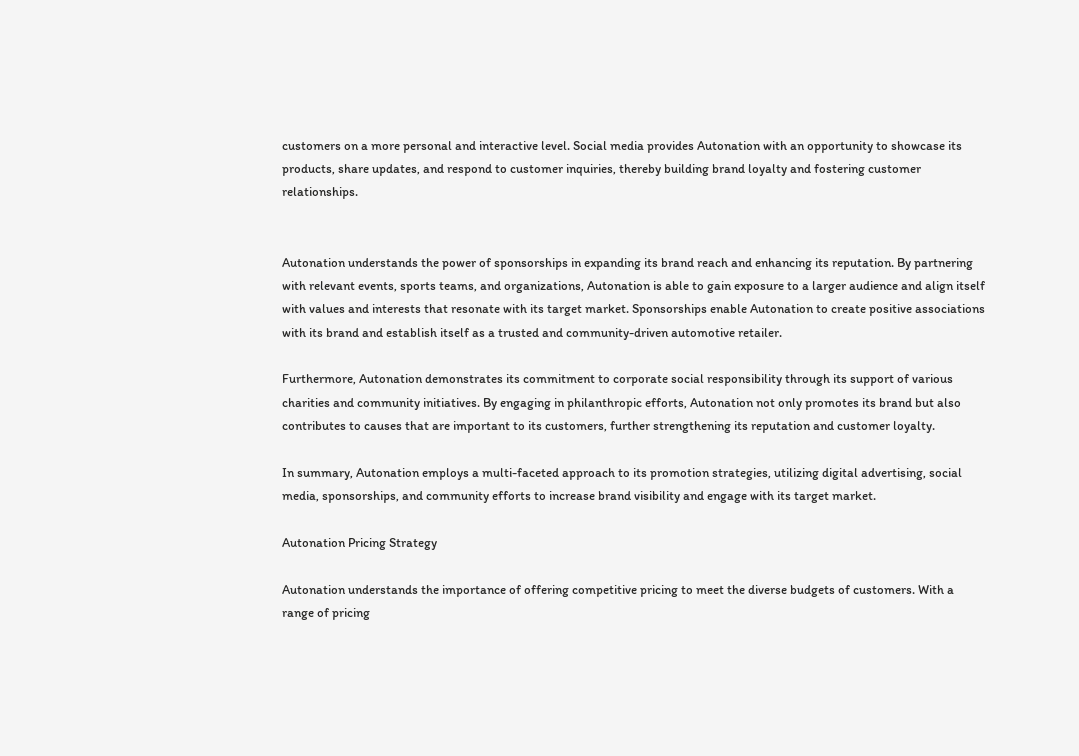customers on a more personal and interactive level. Social media provides Autonation with an opportunity to showcase its products, share updates, and respond to customer inquiries, thereby building brand loyalty and fostering customer relationships.


Autonation understands the power of sponsorships in expanding its brand reach and enhancing its reputation. By partnering with relevant events, sports teams, and organizations, Autonation is able to gain exposure to a larger audience and align itself with values and interests that resonate with its target market. Sponsorships enable Autonation to create positive associations with its brand and establish itself as a trusted and community-driven automotive retailer.

Furthermore, Autonation demonstrates its commitment to corporate social responsibility through its support of various charities and community initiatives. By engaging in philanthropic efforts, Autonation not only promotes its brand but also contributes to causes that are important to its customers, further strengthening its reputation and customer loyalty.

In summary, Autonation employs a multi-faceted approach to its promotion strategies, utilizing digital advertising, social media, sponsorships, and community efforts to increase brand visibility and engage with its target market.

Autonation Pricing Strategy

Autonation understands the importance of offering competitive pricing to meet the diverse budgets of customers. With a range of pricing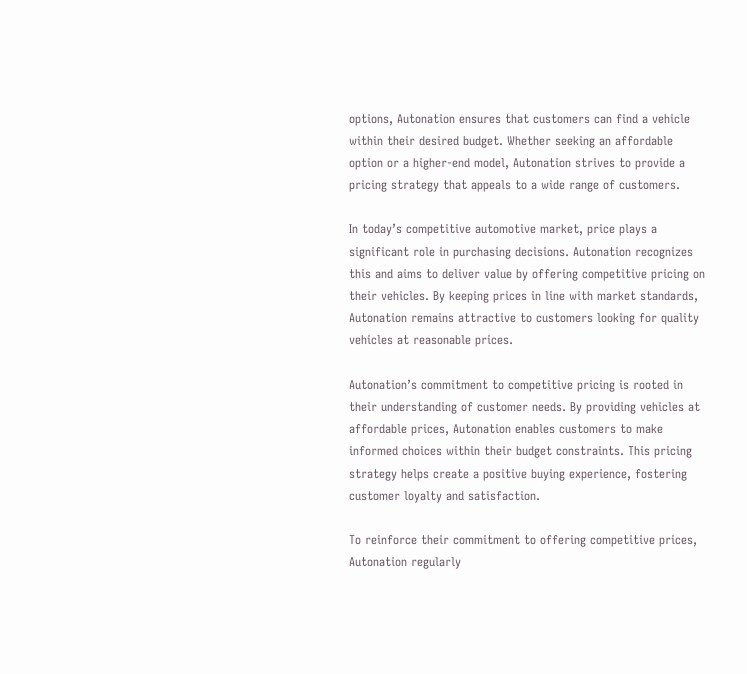options, Autonation ensures that customers can find a vehicle within their desired budget. Whether seeking an affordable option or a higher-end model, Autonation strives to provide a pricing strategy that appeals to a wide range of customers.

In today’s competitive automotive market, price plays a significant role in purchasing decisions. Autonation recognizes this and aims to deliver value by offering competitive pricing on their vehicles. By keeping prices in line with market standards, Autonation remains attractive to customers looking for quality vehicles at reasonable prices.

Autonation’s commitment to competitive pricing is rooted in their understanding of customer needs. By providing vehicles at affordable prices, Autonation enables customers to make informed choices within their budget constraints. This pricing strategy helps create a positive buying experience, fostering customer loyalty and satisfaction.

To reinforce their commitment to offering competitive prices, Autonation regularly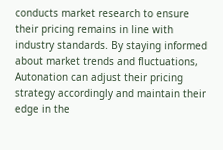conducts market research to ensure their pricing remains in line with industry standards. By staying informed about market trends and fluctuations, Autonation can adjust their pricing strategy accordingly and maintain their edge in the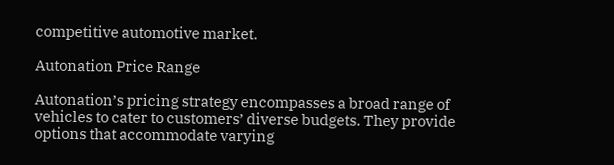competitive automotive market.

Autonation Price Range

Autonation’s pricing strategy encompasses a broad range of vehicles to cater to customers’ diverse budgets. They provide options that accommodate varying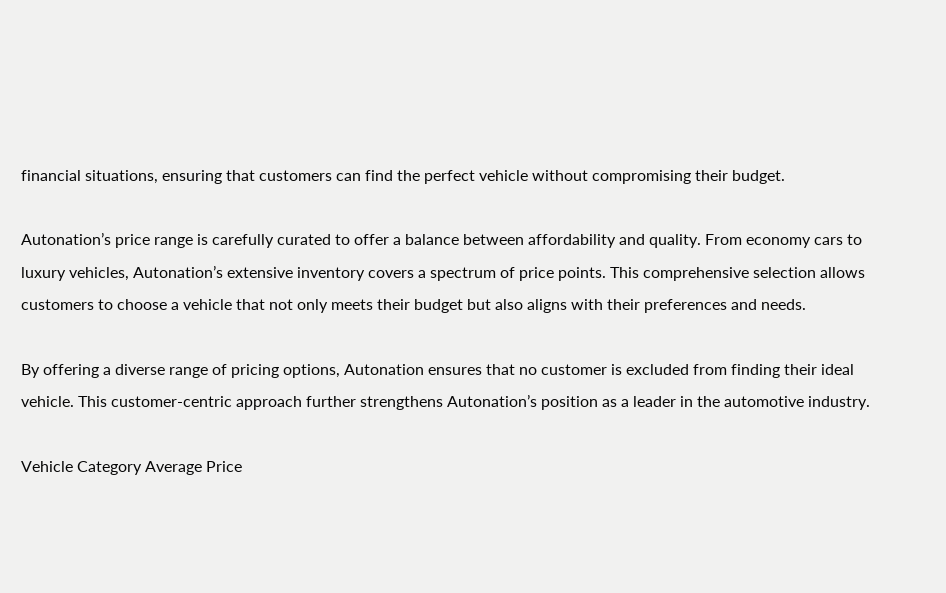financial situations, ensuring that customers can find the perfect vehicle without compromising their budget.

Autonation’s price range is carefully curated to offer a balance between affordability and quality. From economy cars to luxury vehicles, Autonation’s extensive inventory covers a spectrum of price points. This comprehensive selection allows customers to choose a vehicle that not only meets their budget but also aligns with their preferences and needs.

By offering a diverse range of pricing options, Autonation ensures that no customer is excluded from finding their ideal vehicle. This customer-centric approach further strengthens Autonation’s position as a leader in the automotive industry.

Vehicle Category Average Price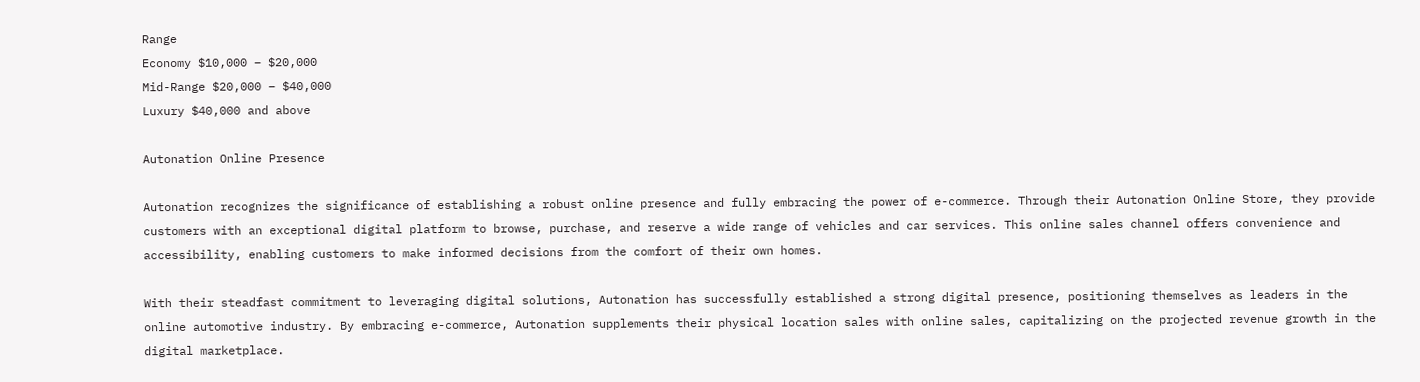Range
Economy $10,000 – $20,000
Mid-Range $20,000 – $40,000
Luxury $40,000 and above

Autonation Online Presence

Autonation recognizes the significance of establishing a robust online presence and fully embracing the power of e-commerce. Through their Autonation Online Store, they provide customers with an exceptional digital platform to browse, purchase, and reserve a wide range of vehicles and car services. This online sales channel offers convenience and accessibility, enabling customers to make informed decisions from the comfort of their own homes.

With their steadfast commitment to leveraging digital solutions, Autonation has successfully established a strong digital presence, positioning themselves as leaders in the online automotive industry. By embracing e-commerce, Autonation supplements their physical location sales with online sales, capitalizing on the projected revenue growth in the digital marketplace.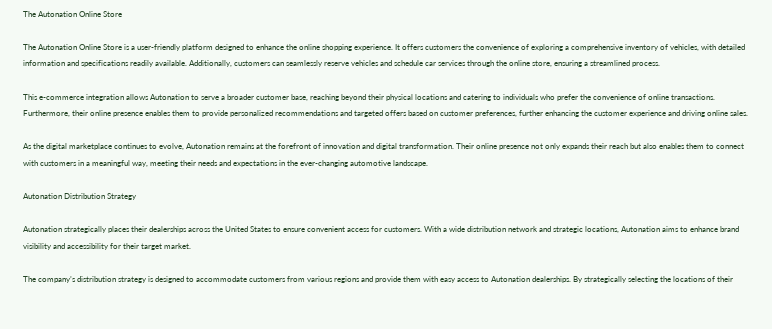The Autonation Online Store

The Autonation Online Store is a user-friendly platform designed to enhance the online shopping experience. It offers customers the convenience of exploring a comprehensive inventory of vehicles, with detailed information and specifications readily available. Additionally, customers can seamlessly reserve vehicles and schedule car services through the online store, ensuring a streamlined process.

This e-commerce integration allows Autonation to serve a broader customer base, reaching beyond their physical locations and catering to individuals who prefer the convenience of online transactions. Furthermore, their online presence enables them to provide personalized recommendations and targeted offers based on customer preferences, further enhancing the customer experience and driving online sales.

As the digital marketplace continues to evolve, Autonation remains at the forefront of innovation and digital transformation. Their online presence not only expands their reach but also enables them to connect with customers in a meaningful way, meeting their needs and expectations in the ever-changing automotive landscape.

Autonation Distribution Strategy

Autonation strategically places their dealerships across the United States to ensure convenient access for customers. With a wide distribution network and strategic locations, Autonation aims to enhance brand visibility and accessibility for their target market.

The company’s distribution strategy is designed to accommodate customers from various regions and provide them with easy access to Autonation dealerships. By strategically selecting the locations of their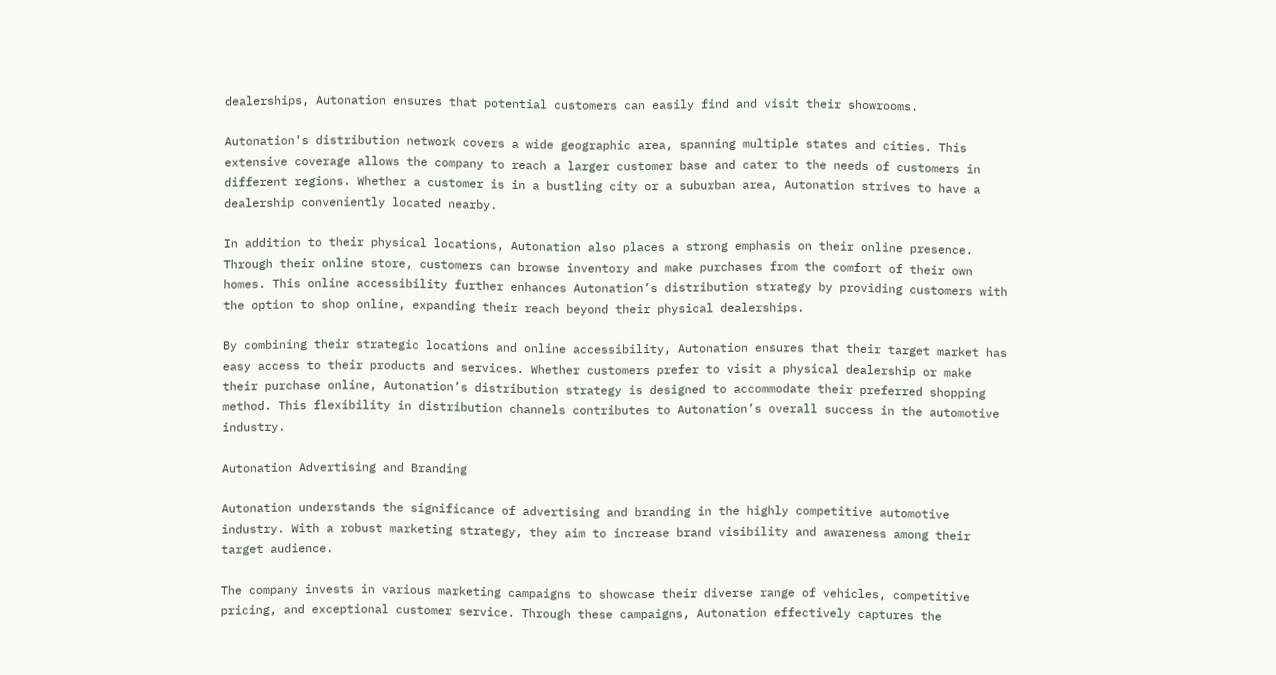dealerships, Autonation ensures that potential customers can easily find and visit their showrooms.

Autonation’s distribution network covers a wide geographic area, spanning multiple states and cities. This extensive coverage allows the company to reach a larger customer base and cater to the needs of customers in different regions. Whether a customer is in a bustling city or a suburban area, Autonation strives to have a dealership conveniently located nearby.

In addition to their physical locations, Autonation also places a strong emphasis on their online presence. Through their online store, customers can browse inventory and make purchases from the comfort of their own homes. This online accessibility further enhances Autonation’s distribution strategy by providing customers with the option to shop online, expanding their reach beyond their physical dealerships.

By combining their strategic locations and online accessibility, Autonation ensures that their target market has easy access to their products and services. Whether customers prefer to visit a physical dealership or make their purchase online, Autonation’s distribution strategy is designed to accommodate their preferred shopping method. This flexibility in distribution channels contributes to Autonation’s overall success in the automotive industry.

Autonation Advertising and Branding

Autonation understands the significance of advertising and branding in the highly competitive automotive industry. With a robust marketing strategy, they aim to increase brand visibility and awareness among their target audience.

The company invests in various marketing campaigns to showcase their diverse range of vehicles, competitive pricing, and exceptional customer service. Through these campaigns, Autonation effectively captures the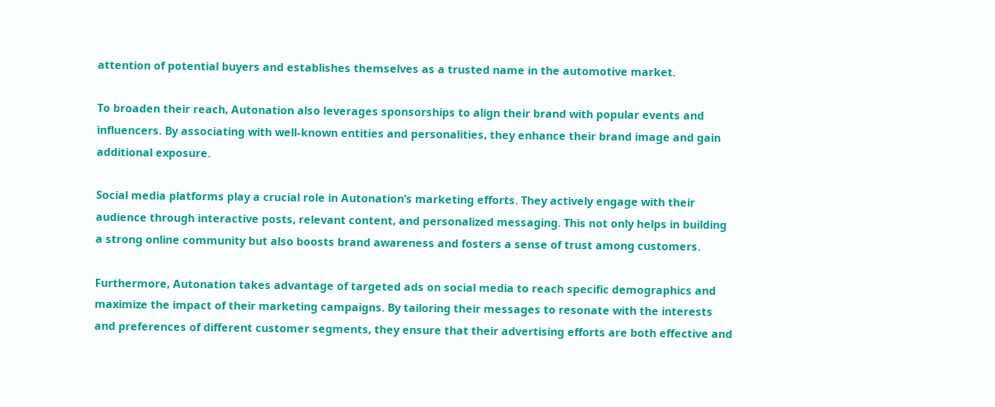attention of potential buyers and establishes themselves as a trusted name in the automotive market.

To broaden their reach, Autonation also leverages sponsorships to align their brand with popular events and influencers. By associating with well-known entities and personalities, they enhance their brand image and gain additional exposure.

Social media platforms play a crucial role in Autonation’s marketing efforts. They actively engage with their audience through interactive posts, relevant content, and personalized messaging. This not only helps in building a strong online community but also boosts brand awareness and fosters a sense of trust among customers.

Furthermore, Autonation takes advantage of targeted ads on social media to reach specific demographics and maximize the impact of their marketing campaigns. By tailoring their messages to resonate with the interests and preferences of different customer segments, they ensure that their advertising efforts are both effective and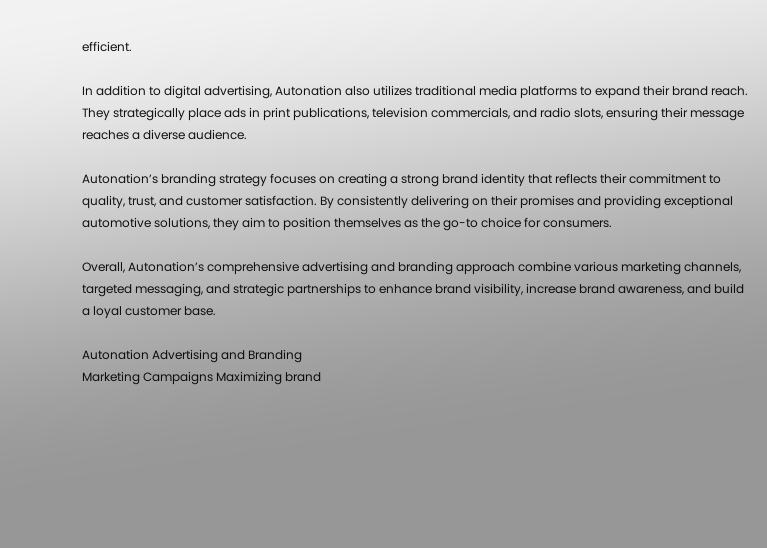efficient.

In addition to digital advertising, Autonation also utilizes traditional media platforms to expand their brand reach. They strategically place ads in print publications, television commercials, and radio slots, ensuring their message reaches a diverse audience.

Autonation’s branding strategy focuses on creating a strong brand identity that reflects their commitment to quality, trust, and customer satisfaction. By consistently delivering on their promises and providing exceptional automotive solutions, they aim to position themselves as the go-to choice for consumers.

Overall, Autonation’s comprehensive advertising and branding approach combine various marketing channels, targeted messaging, and strategic partnerships to enhance brand visibility, increase brand awareness, and build a loyal customer base.

Autonation Advertising and Branding
Marketing Campaigns Maximizing brand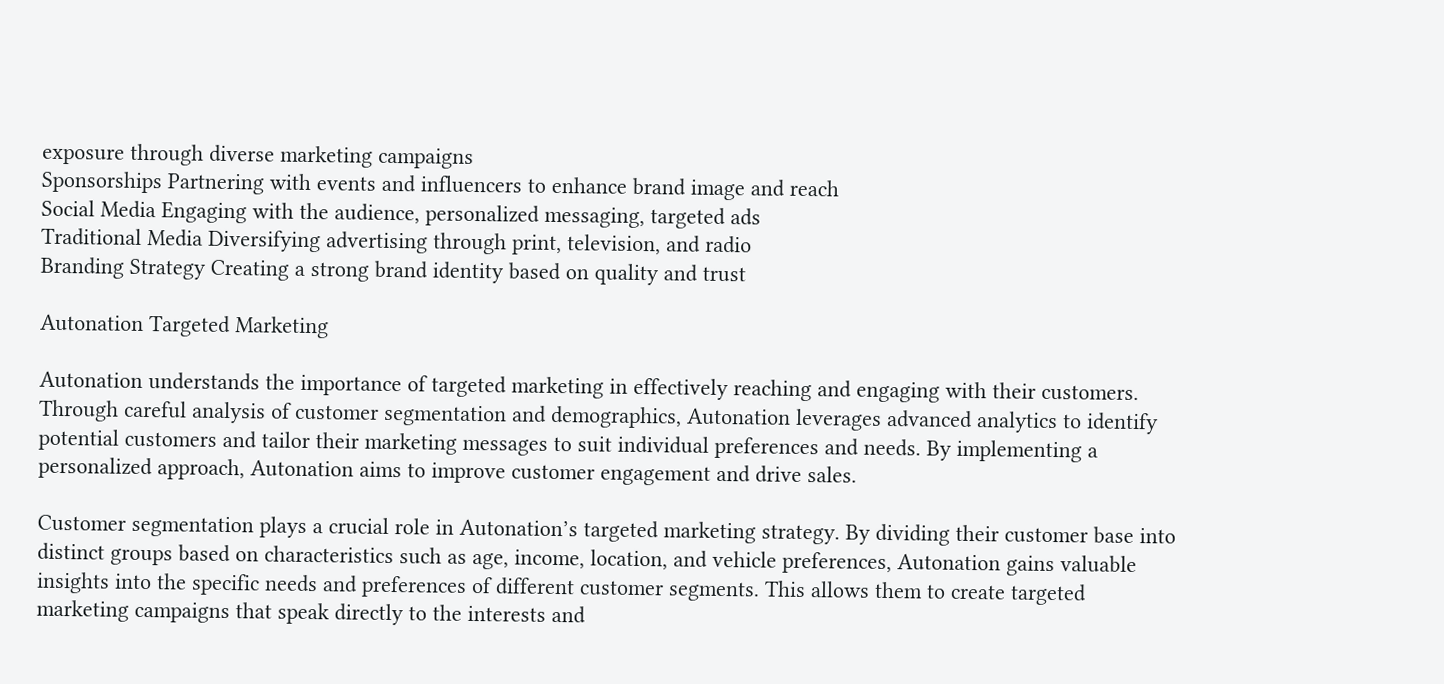exposure through diverse marketing campaigns
Sponsorships Partnering with events and influencers to enhance brand image and reach
Social Media Engaging with the audience, personalized messaging, targeted ads
Traditional Media Diversifying advertising through print, television, and radio
Branding Strategy Creating a strong brand identity based on quality and trust

Autonation Targeted Marketing

Autonation understands the importance of targeted marketing in effectively reaching and engaging with their customers. Through careful analysis of customer segmentation and demographics, Autonation leverages advanced analytics to identify potential customers and tailor their marketing messages to suit individual preferences and needs. By implementing a personalized approach, Autonation aims to improve customer engagement and drive sales.

Customer segmentation plays a crucial role in Autonation’s targeted marketing strategy. By dividing their customer base into distinct groups based on characteristics such as age, income, location, and vehicle preferences, Autonation gains valuable insights into the specific needs and preferences of different customer segments. This allows them to create targeted marketing campaigns that speak directly to the interests and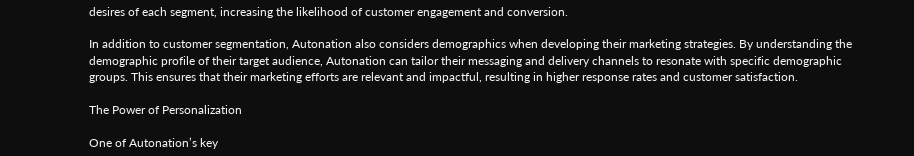desires of each segment, increasing the likelihood of customer engagement and conversion.

In addition to customer segmentation, Autonation also considers demographics when developing their marketing strategies. By understanding the demographic profile of their target audience, Autonation can tailor their messaging and delivery channels to resonate with specific demographic groups. This ensures that their marketing efforts are relevant and impactful, resulting in higher response rates and customer satisfaction.

The Power of Personalization

One of Autonation’s key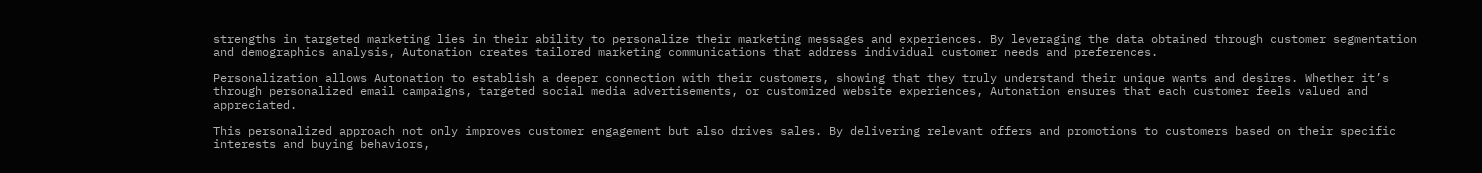strengths in targeted marketing lies in their ability to personalize their marketing messages and experiences. By leveraging the data obtained through customer segmentation and demographics analysis, Autonation creates tailored marketing communications that address individual customer needs and preferences.

Personalization allows Autonation to establish a deeper connection with their customers, showing that they truly understand their unique wants and desires. Whether it’s through personalized email campaigns, targeted social media advertisements, or customized website experiences, Autonation ensures that each customer feels valued and appreciated.

This personalized approach not only improves customer engagement but also drives sales. By delivering relevant offers and promotions to customers based on their specific interests and buying behaviors,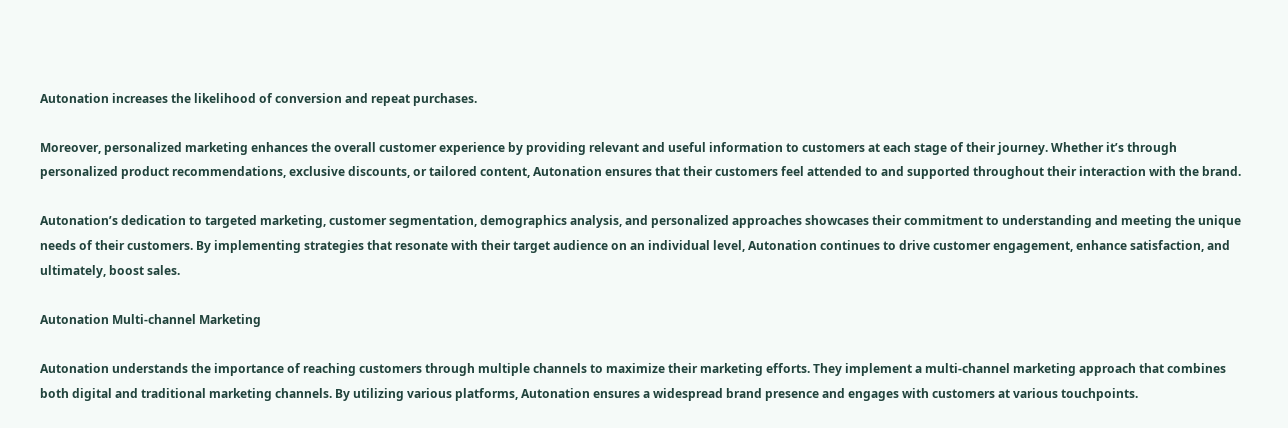Autonation increases the likelihood of conversion and repeat purchases.

Moreover, personalized marketing enhances the overall customer experience by providing relevant and useful information to customers at each stage of their journey. Whether it’s through personalized product recommendations, exclusive discounts, or tailored content, Autonation ensures that their customers feel attended to and supported throughout their interaction with the brand.

Autonation’s dedication to targeted marketing, customer segmentation, demographics analysis, and personalized approaches showcases their commitment to understanding and meeting the unique needs of their customers. By implementing strategies that resonate with their target audience on an individual level, Autonation continues to drive customer engagement, enhance satisfaction, and ultimately, boost sales.

Autonation Multi-channel Marketing

Autonation understands the importance of reaching customers through multiple channels to maximize their marketing efforts. They implement a multi-channel marketing approach that combines both digital and traditional marketing channels. By utilizing various platforms, Autonation ensures a widespread brand presence and engages with customers at various touchpoints.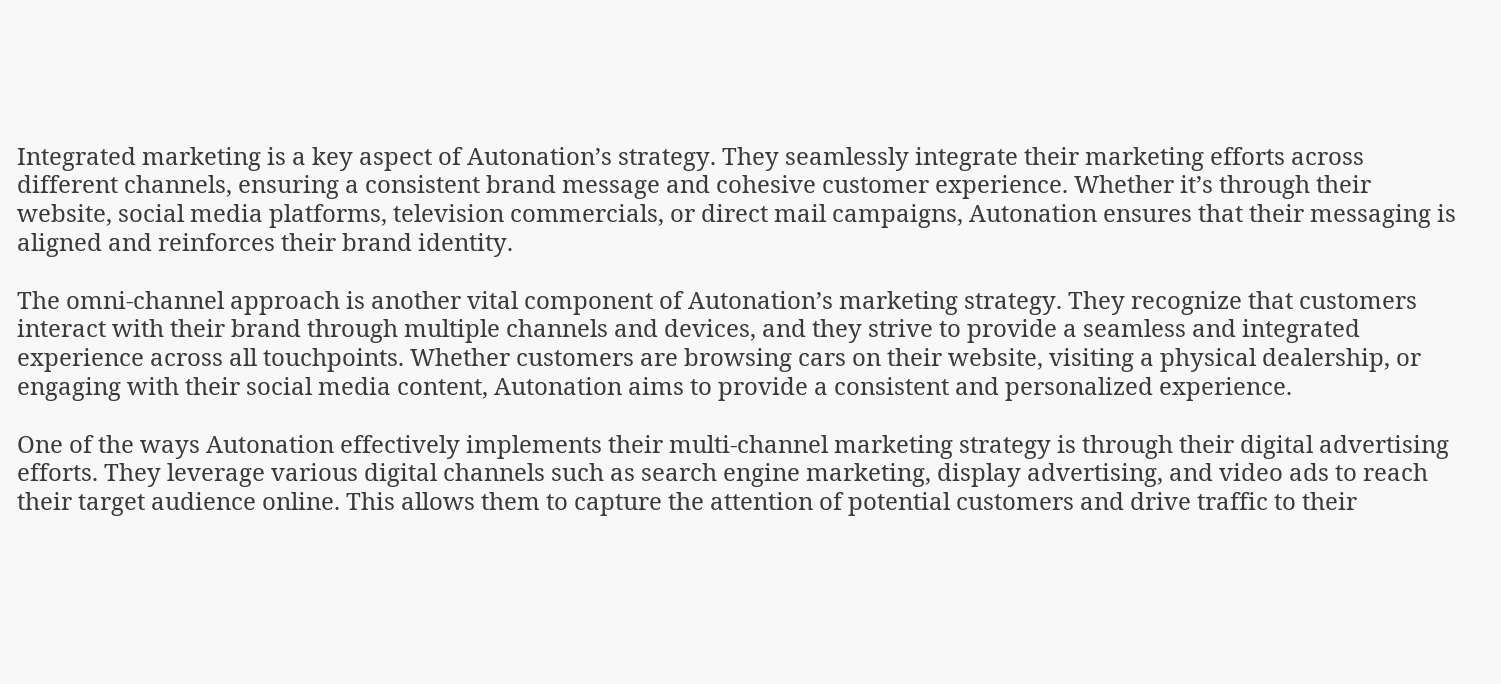Integrated marketing is a key aspect of Autonation’s strategy. They seamlessly integrate their marketing efforts across different channels, ensuring a consistent brand message and cohesive customer experience. Whether it’s through their website, social media platforms, television commercials, or direct mail campaigns, Autonation ensures that their messaging is aligned and reinforces their brand identity.

The omni-channel approach is another vital component of Autonation’s marketing strategy. They recognize that customers interact with their brand through multiple channels and devices, and they strive to provide a seamless and integrated experience across all touchpoints. Whether customers are browsing cars on their website, visiting a physical dealership, or engaging with their social media content, Autonation aims to provide a consistent and personalized experience.

One of the ways Autonation effectively implements their multi-channel marketing strategy is through their digital advertising efforts. They leverage various digital channels such as search engine marketing, display advertising, and video ads to reach their target audience online. This allows them to capture the attention of potential customers and drive traffic to their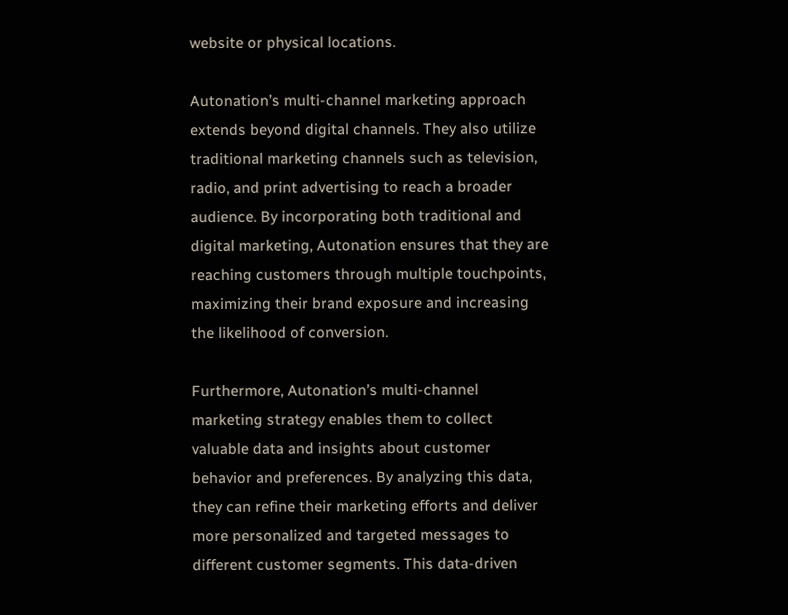website or physical locations.

Autonation’s multi-channel marketing approach extends beyond digital channels. They also utilize traditional marketing channels such as television, radio, and print advertising to reach a broader audience. By incorporating both traditional and digital marketing, Autonation ensures that they are reaching customers through multiple touchpoints, maximizing their brand exposure and increasing the likelihood of conversion.

Furthermore, Autonation’s multi-channel marketing strategy enables them to collect valuable data and insights about customer behavior and preferences. By analyzing this data, they can refine their marketing efforts and deliver more personalized and targeted messages to different customer segments. This data-driven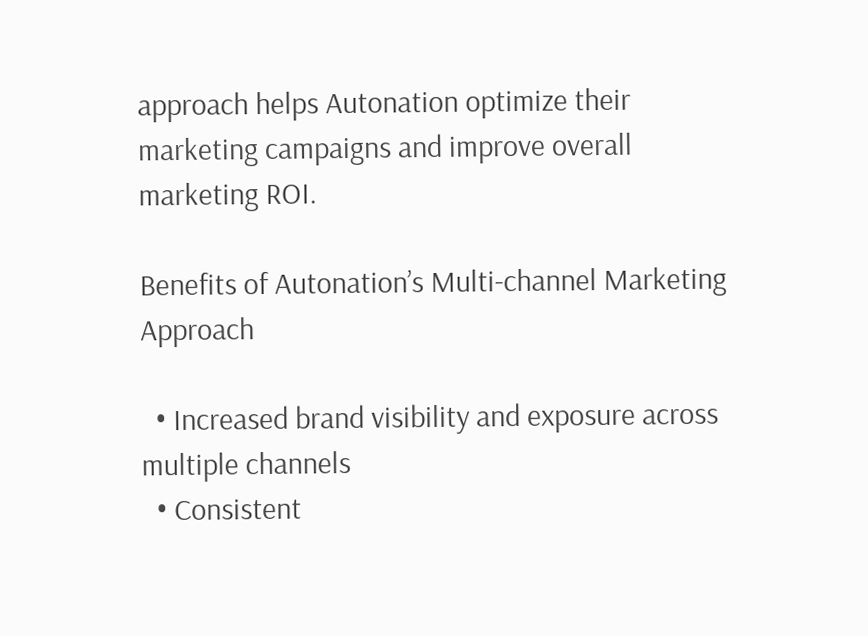approach helps Autonation optimize their marketing campaigns and improve overall marketing ROI.

Benefits of Autonation’s Multi-channel Marketing Approach

  • Increased brand visibility and exposure across multiple channels
  • Consistent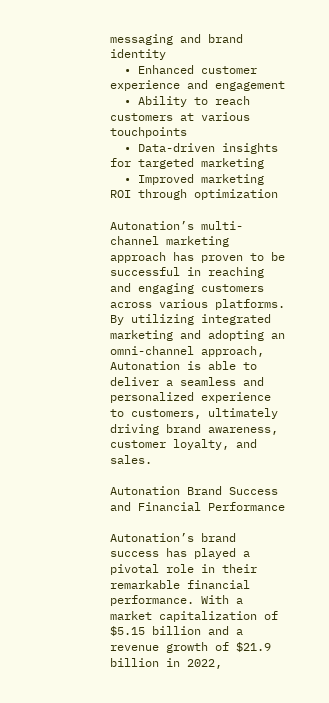messaging and brand identity
  • Enhanced customer experience and engagement
  • Ability to reach customers at various touchpoints
  • Data-driven insights for targeted marketing
  • Improved marketing ROI through optimization

Autonation’s multi-channel marketing approach has proven to be successful in reaching and engaging customers across various platforms. By utilizing integrated marketing and adopting an omni-channel approach, Autonation is able to deliver a seamless and personalized experience to customers, ultimately driving brand awareness, customer loyalty, and sales.

Autonation Brand Success and Financial Performance

Autonation’s brand success has played a pivotal role in their remarkable financial performance. With a market capitalization of $5.15 billion and a revenue growth of $21.9 billion in 2022,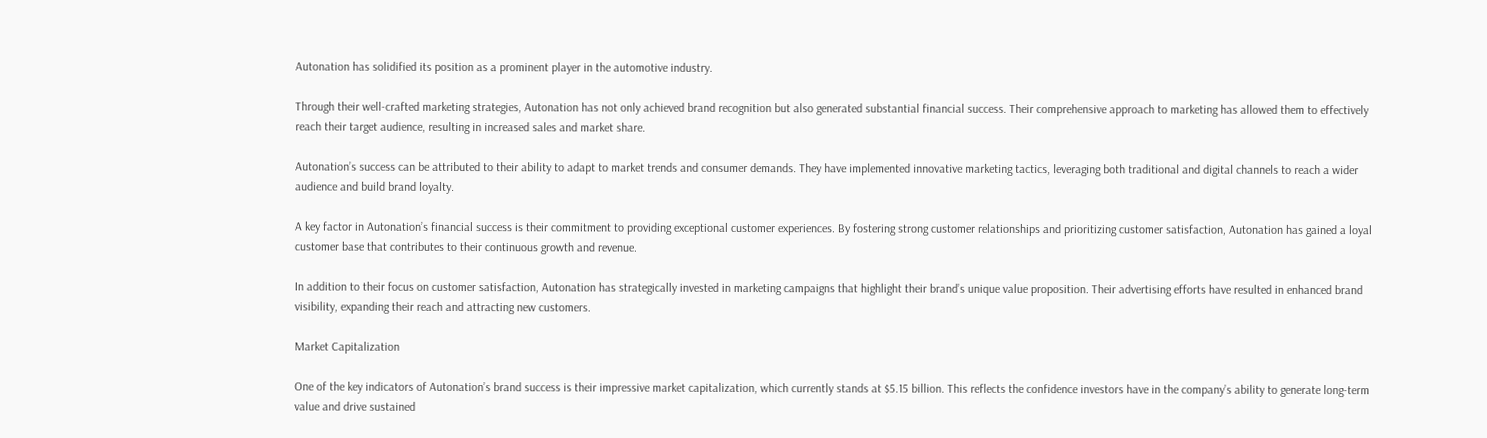Autonation has solidified its position as a prominent player in the automotive industry.

Through their well-crafted marketing strategies, Autonation has not only achieved brand recognition but also generated substantial financial success. Their comprehensive approach to marketing has allowed them to effectively reach their target audience, resulting in increased sales and market share.

Autonation’s success can be attributed to their ability to adapt to market trends and consumer demands. They have implemented innovative marketing tactics, leveraging both traditional and digital channels to reach a wider audience and build brand loyalty.

A key factor in Autonation’s financial success is their commitment to providing exceptional customer experiences. By fostering strong customer relationships and prioritizing customer satisfaction, Autonation has gained a loyal customer base that contributes to their continuous growth and revenue.

In addition to their focus on customer satisfaction, Autonation has strategically invested in marketing campaigns that highlight their brand’s unique value proposition. Their advertising efforts have resulted in enhanced brand visibility, expanding their reach and attracting new customers.

Market Capitalization

One of the key indicators of Autonation’s brand success is their impressive market capitalization, which currently stands at $5.15 billion. This reflects the confidence investors have in the company’s ability to generate long-term value and drive sustained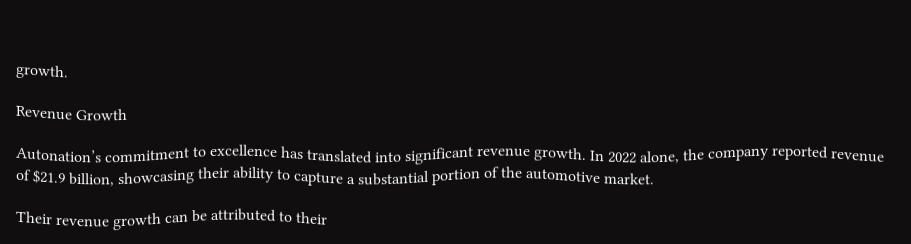growth.

Revenue Growth

Autonation’s commitment to excellence has translated into significant revenue growth. In 2022 alone, the company reported revenue of $21.9 billion, showcasing their ability to capture a substantial portion of the automotive market.

Their revenue growth can be attributed to their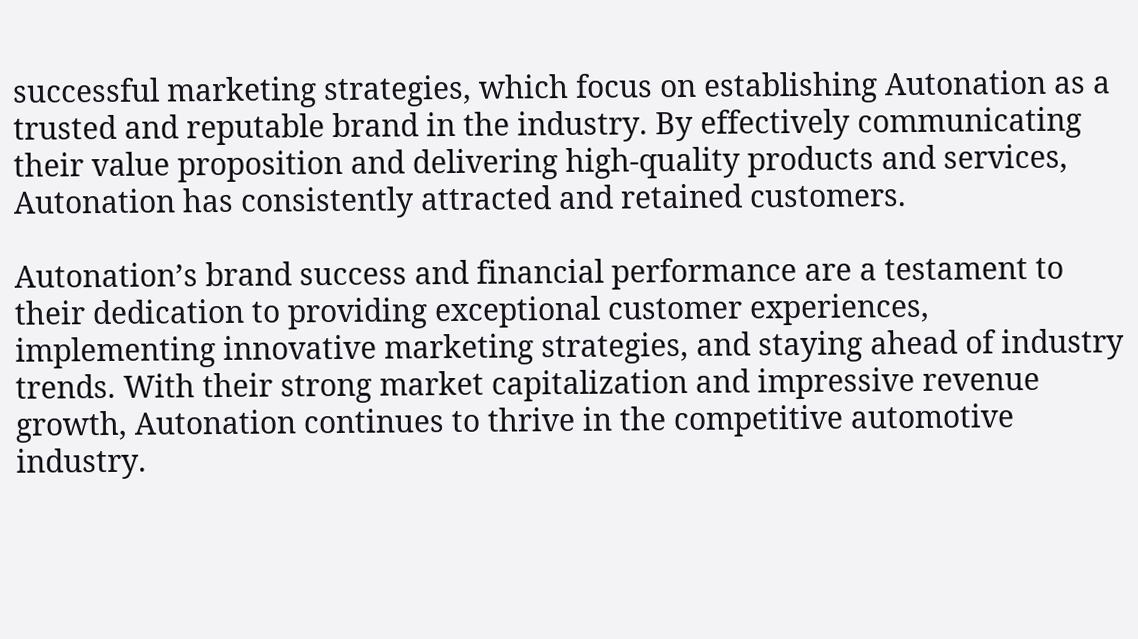successful marketing strategies, which focus on establishing Autonation as a trusted and reputable brand in the industry. By effectively communicating their value proposition and delivering high-quality products and services, Autonation has consistently attracted and retained customers.

Autonation’s brand success and financial performance are a testament to their dedication to providing exceptional customer experiences, implementing innovative marketing strategies, and staying ahead of industry trends. With their strong market capitalization and impressive revenue growth, Autonation continues to thrive in the competitive automotive industry.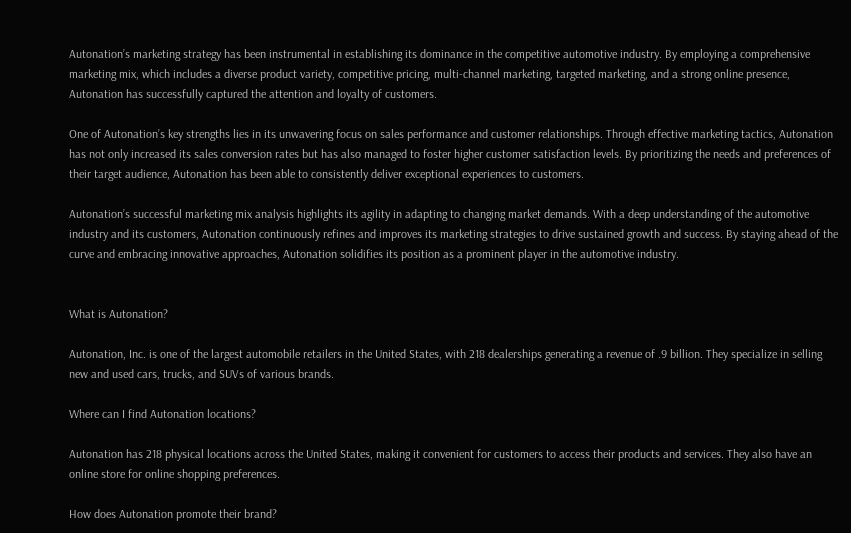Autonation’s marketing strategy has been instrumental in establishing its dominance in the competitive automotive industry. By employing a comprehensive marketing mix, which includes a diverse product variety, competitive pricing, multi-channel marketing, targeted marketing, and a strong online presence, Autonation has successfully captured the attention and loyalty of customers.

One of Autonation’s key strengths lies in its unwavering focus on sales performance and customer relationships. Through effective marketing tactics, Autonation has not only increased its sales conversion rates but has also managed to foster higher customer satisfaction levels. By prioritizing the needs and preferences of their target audience, Autonation has been able to consistently deliver exceptional experiences to customers.

Autonation’s successful marketing mix analysis highlights its agility in adapting to changing market demands. With a deep understanding of the automotive industry and its customers, Autonation continuously refines and improves its marketing strategies to drive sustained growth and success. By staying ahead of the curve and embracing innovative approaches, Autonation solidifies its position as a prominent player in the automotive industry.


What is Autonation?

Autonation, Inc. is one of the largest automobile retailers in the United States, with 218 dealerships generating a revenue of .9 billion. They specialize in selling new and used cars, trucks, and SUVs of various brands.

Where can I find Autonation locations?

Autonation has 218 physical locations across the United States, making it convenient for customers to access their products and services. They also have an online store for online shopping preferences.

How does Autonation promote their brand?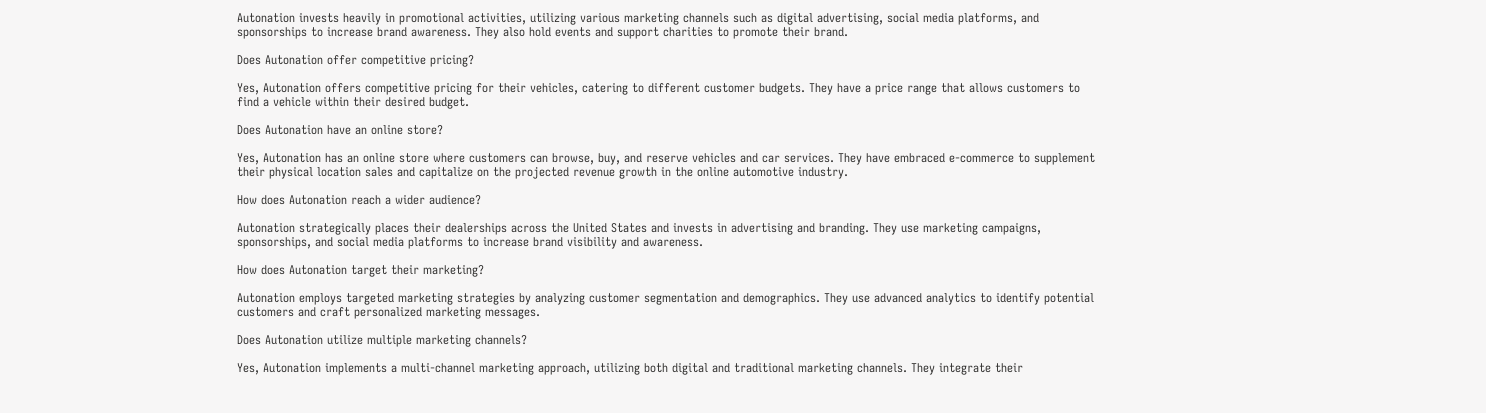Autonation invests heavily in promotional activities, utilizing various marketing channels such as digital advertising, social media platforms, and sponsorships to increase brand awareness. They also hold events and support charities to promote their brand.

Does Autonation offer competitive pricing?

Yes, Autonation offers competitive pricing for their vehicles, catering to different customer budgets. They have a price range that allows customers to find a vehicle within their desired budget.

Does Autonation have an online store?

Yes, Autonation has an online store where customers can browse, buy, and reserve vehicles and car services. They have embraced e-commerce to supplement their physical location sales and capitalize on the projected revenue growth in the online automotive industry.

How does Autonation reach a wider audience?

Autonation strategically places their dealerships across the United States and invests in advertising and branding. They use marketing campaigns, sponsorships, and social media platforms to increase brand visibility and awareness.

How does Autonation target their marketing?

Autonation employs targeted marketing strategies by analyzing customer segmentation and demographics. They use advanced analytics to identify potential customers and craft personalized marketing messages.

Does Autonation utilize multiple marketing channels?

Yes, Autonation implements a multi-channel marketing approach, utilizing both digital and traditional marketing channels. They integrate their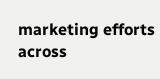marketing efforts across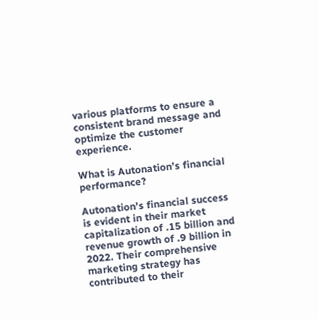various platforms to ensure a consistent brand message and optimize the customer experience.

What is Autonation’s financial performance?

Autonation’s financial success is evident in their market capitalization of .15 billion and revenue growth of .9 billion in 2022. Their comprehensive marketing strategy has contributed to their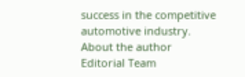success in the competitive automotive industry.
About the author
Editorial Team